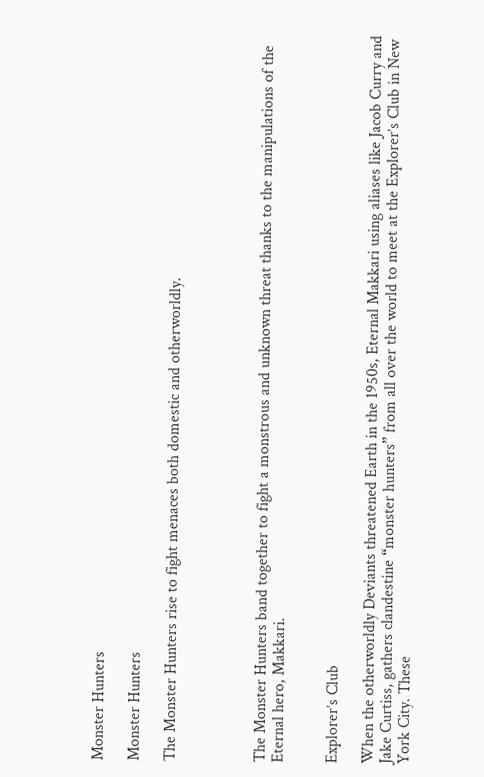Monster Hunters

Monster Hunters

The Monster Hunters rise to fight menaces both domestic and otherworldly.




The Monster Hunters band together to fight a monstrous and unknown threat thanks to the manipulations of the Eternal hero, Makkari.


Explorer’s Club

When the otherworldly Deviants threatened Earth in the 1950s, Eternal Makkari using aliases like Jacob Curry and Jake Curtiss, gathers clandestine “monster hunters” from all over the world to meet at the Explorer’s Club in New York City. These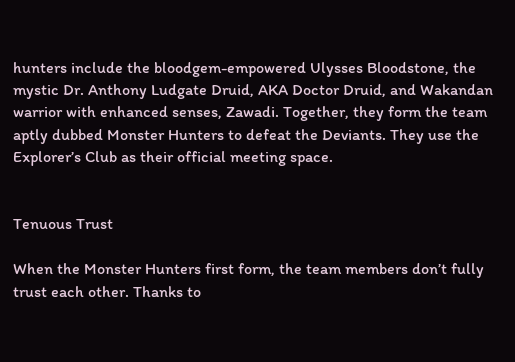hunters include the bloodgem-empowered Ulysses Bloodstone, the mystic Dr. Anthony Ludgate Druid, AKA Doctor Druid, and Wakandan warrior with enhanced senses, Zawadi. Together, they form the team aptly dubbed Monster Hunters to defeat the Deviants. They use the Explorer’s Club as their official meeting space.


Tenuous Trust

When the Monster Hunters first form, the team members don’t fully trust each other. Thanks to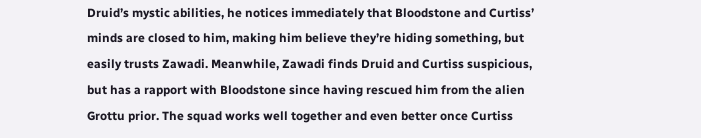Druid’s mystic abilities, he notices immediately that Bloodstone and Curtiss’ minds are closed to him, making him believe they’re hiding something, but easily trusts Zawadi. Meanwhile, Zawadi finds Druid and Curtiss suspicious, but has a rapport with Bloodstone since having rescued him from the alien Grottu prior. The squad works well together and even better once Curtiss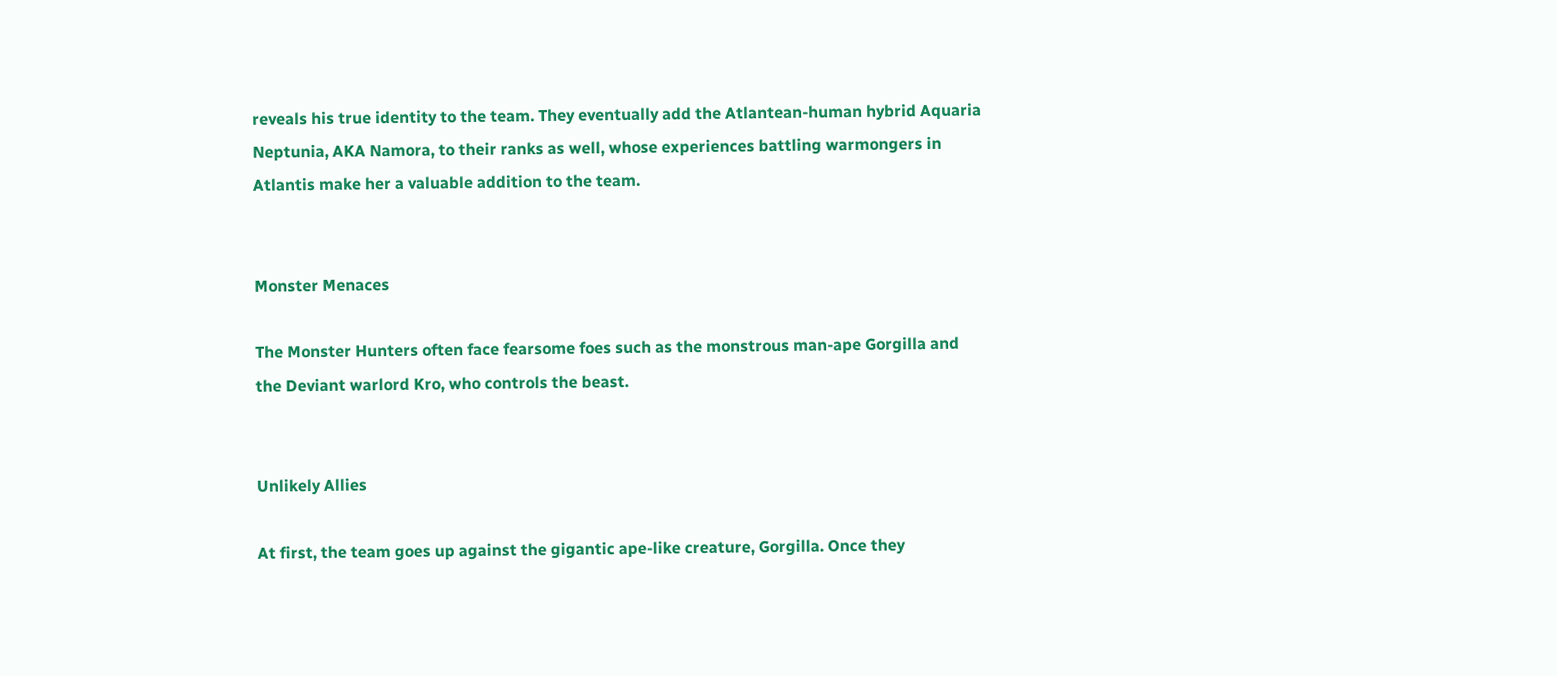reveals his true identity to the team. They eventually add the Atlantean-human hybrid Aquaria Neptunia, AKA Namora, to their ranks as well, whose experiences battling warmongers in Atlantis make her a valuable addition to the team.


Monster Menaces

The Monster Hunters often face fearsome foes such as the monstrous man-ape Gorgilla and the Deviant warlord Kro, who controls the beast.


Unlikely Allies

At first, the team goes up against the gigantic ape-like creature, Gorgilla. Once they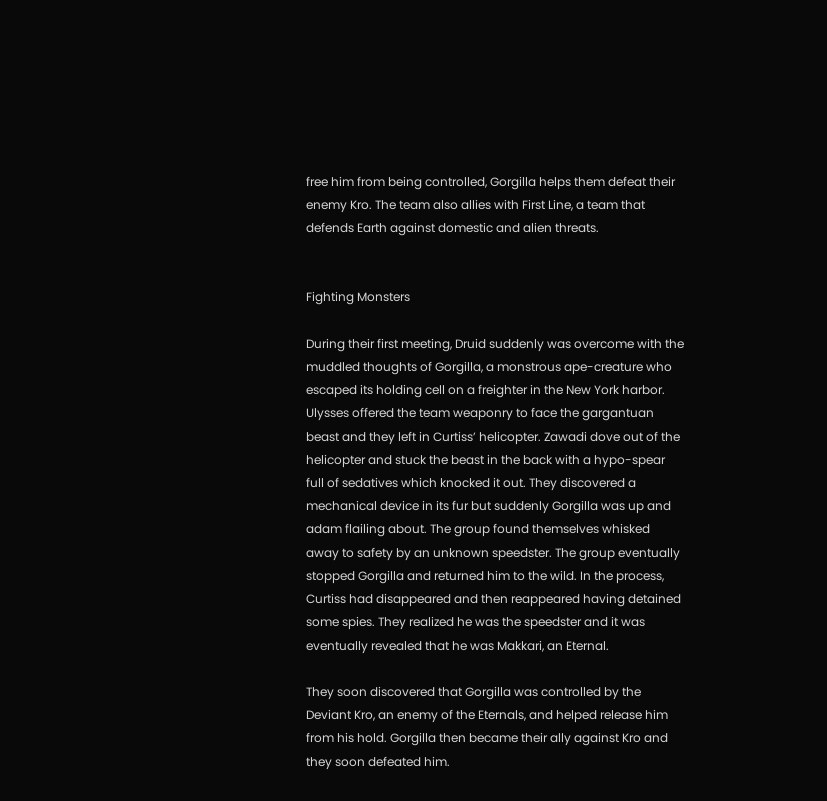free him from being controlled, Gorgilla helps them defeat their enemy Kro. The team also allies with First Line, a team that defends Earth against domestic and alien threats.


Fighting Monsters

During their first meeting, Druid suddenly was overcome with the muddled thoughts of Gorgilla, a monstrous ape-creature who escaped its holding cell on a freighter in the New York harbor. Ulysses offered the team weaponry to face the gargantuan beast and they left in Curtiss’ helicopter. Zawadi dove out of the helicopter and stuck the beast in the back with a hypo-spear full of sedatives which knocked it out. They discovered a mechanical device in its fur but suddenly Gorgilla was up and adam flailing about. The group found themselves whisked away to safety by an unknown speedster. The group eventually stopped Gorgilla and returned him to the wild. In the process, Curtiss had disappeared and then reappeared having detained some spies. They realized he was the speedster and it was eventually revealed that he was Makkari, an Eternal.

They soon discovered that Gorgilla was controlled by the Deviant Kro, an enemy of the Eternals, and helped release him from his hold. Gorgilla then became their ally against Kro and they soon defeated him.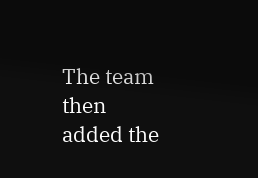The team then added the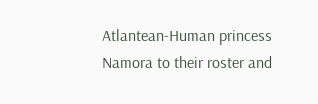Atlantean-Human princess Namora to their roster and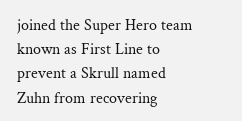joined the Super Hero team known as First Line to prevent a Skrull named Zuhn from recovering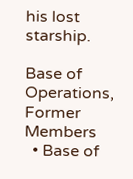his lost starship.

Base of Operations, Former Members
  • Base of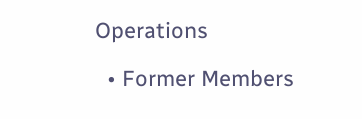Operations

  • Former Members